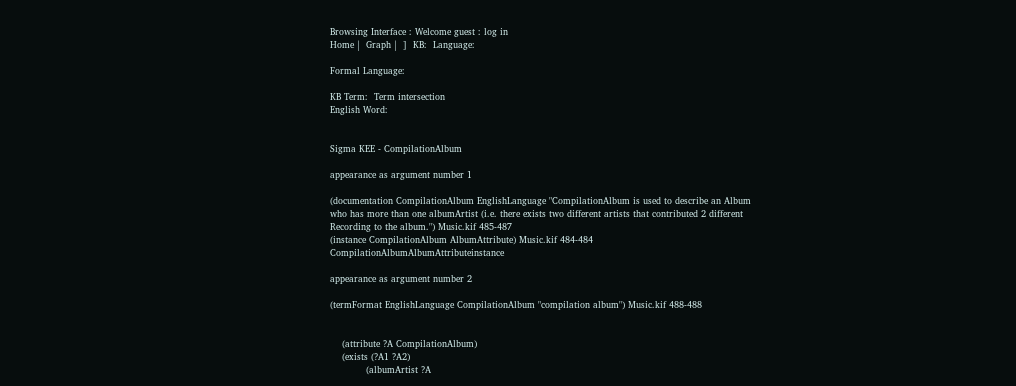Browsing Interface : Welcome guest : log in
Home |  Graph |  ]  KB:  Language:

Formal Language:

KB Term:  Term intersection
English Word:


Sigma KEE - CompilationAlbum

appearance as argument number 1

(documentation CompilationAlbum EnglishLanguage "CompilationAlbum is used to describe an Album who has more than one albumArtist (i.e. there exists two different artists that contributed 2 different Recording to the album.") Music.kif 485-487
(instance CompilationAlbum AlbumAttribute) Music.kif 484-484 CompilationAlbumAlbumAttributeinstance

appearance as argument number 2

(termFormat EnglishLanguage CompilationAlbum "compilation album") Music.kif 488-488


    (attribute ?A CompilationAlbum)
    (exists (?A1 ?A2)
            (albumArtist ?A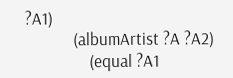?A1)
            (albumArtist ?A ?A2)
                (equal ?A1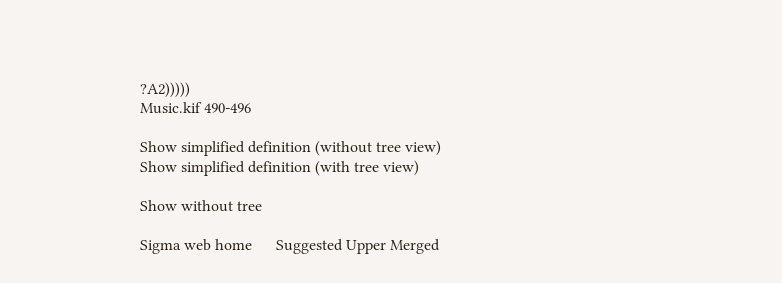?A2)))))
Music.kif 490-496

Show simplified definition (without tree view)
Show simplified definition (with tree view)

Show without tree

Sigma web home      Suggested Upper Merged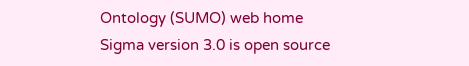Ontology (SUMO) web home
Sigma version 3.0 is open source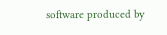software produced by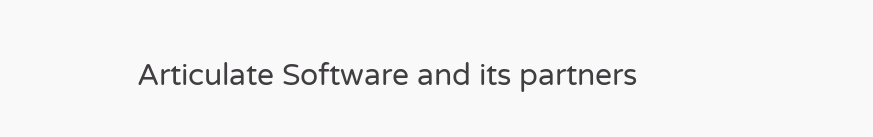Articulate Software and its partners